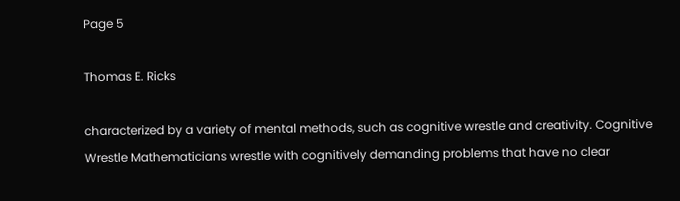Page 5

Thomas E. Ricks

characterized by a variety of mental methods, such as cognitive wrestle and creativity. Cognitive Wrestle Mathematicians wrestle with cognitively demanding problems that have no clear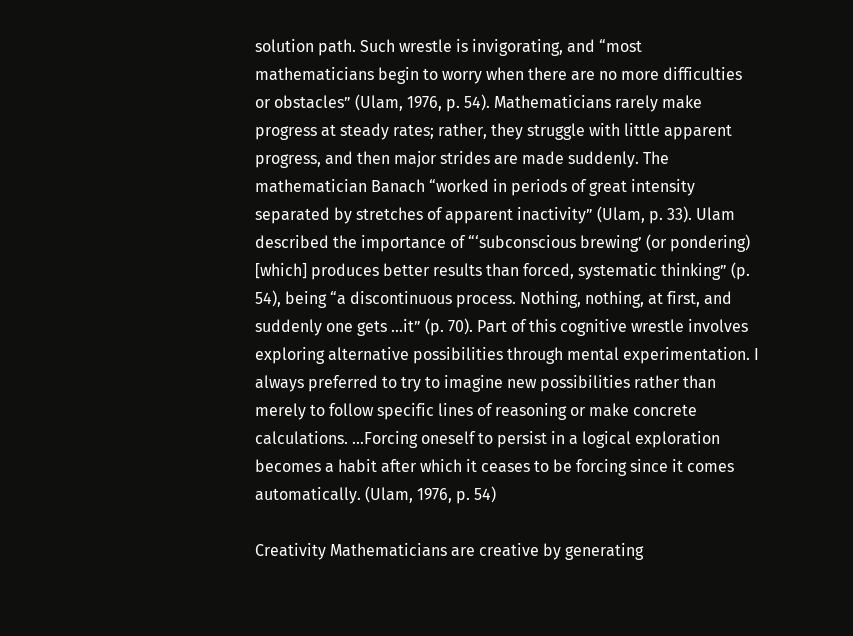solution path. Such wrestle is invigorating, and “most mathematicians begin to worry when there are no more difficulties or obstacles” (Ulam, 1976, p. 54). Mathematicians rarely make progress at steady rates; rather, they struggle with little apparent progress, and then major strides are made suddenly. The mathematician Banach “worked in periods of great intensity separated by stretches of apparent inactivity” (Ulam, p. 33). Ulam described the importance of “‘subconscious brewing’ (or pondering) [which] produces better results than forced, systematic thinking” (p. 54), being “a discontinuous process. Nothing, nothing, at first, and suddenly one gets …it” (p. 70). Part of this cognitive wrestle involves exploring alternative possibilities through mental experimentation. I always preferred to try to imagine new possibilities rather than merely to follow specific lines of reasoning or make concrete calculations. …Forcing oneself to persist in a logical exploration becomes a habit after which it ceases to be forcing since it comes automatically. (Ulam, 1976, p. 54)

Creativity Mathematicians are creative by generating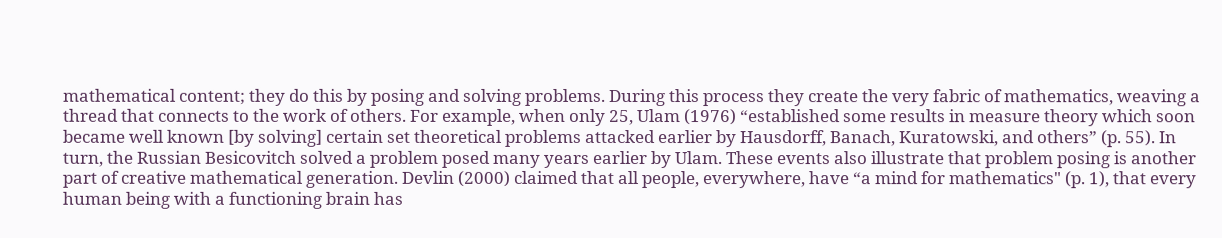mathematical content; they do this by posing and solving problems. During this process they create the very fabric of mathematics, weaving a thread that connects to the work of others. For example, when only 25, Ulam (1976) “established some results in measure theory which soon became well known [by solving] certain set theoretical problems attacked earlier by Hausdorff, Banach, Kuratowski, and others” (p. 55). In turn, the Russian Besicovitch solved a problem posed many years earlier by Ulam. These events also illustrate that problem posing is another part of creative mathematical generation. Devlin (2000) claimed that all people, everywhere, have “a mind for mathematics" (p. 1), that every human being with a functioning brain has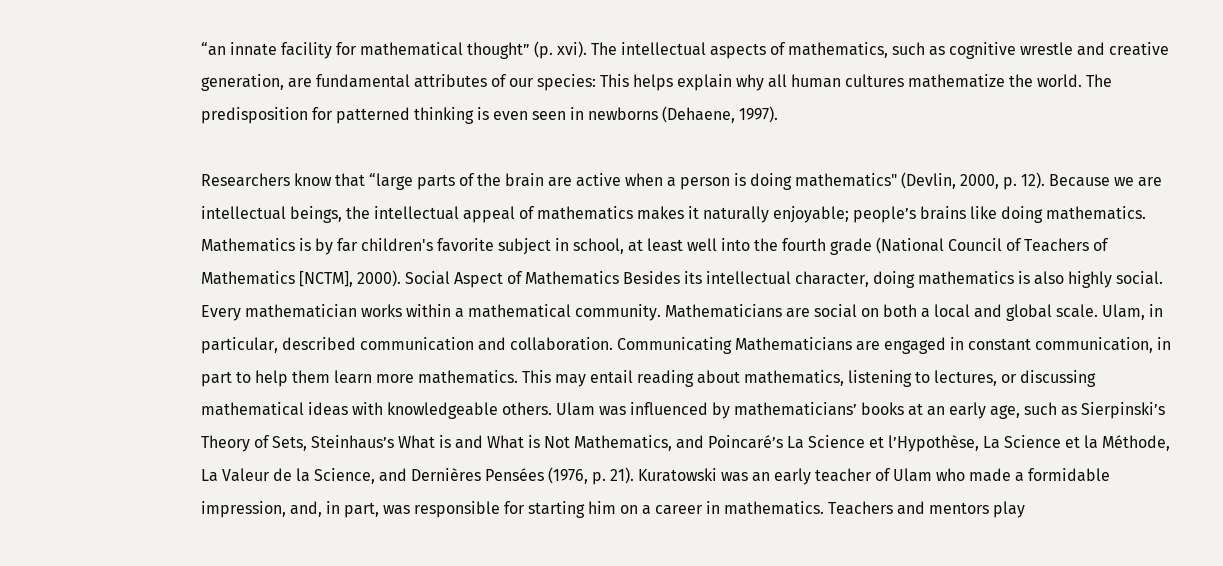“an innate facility for mathematical thought” (p. xvi). The intellectual aspects of mathematics, such as cognitive wrestle and creative generation, are fundamental attributes of our species: This helps explain why all human cultures mathematize the world. The predisposition for patterned thinking is even seen in newborns (Dehaene, 1997).

Researchers know that “large parts of the brain are active when a person is doing mathematics" (Devlin, 2000, p. 12). Because we are intellectual beings, the intellectual appeal of mathematics makes it naturally enjoyable; people’s brains like doing mathematics. Mathematics is by far children's favorite subject in school, at least well into the fourth grade (National Council of Teachers of Mathematics [NCTM], 2000). Social Aspect of Mathematics Besides its intellectual character, doing mathematics is also highly social. Every mathematician works within a mathematical community. Mathematicians are social on both a local and global scale. Ulam, in particular, described communication and collaboration. Communicating Mathematicians are engaged in constant communication, in part to help them learn more mathematics. This may entail reading about mathematics, listening to lectures, or discussing mathematical ideas with knowledgeable others. Ulam was influenced by mathematicians’ books at an early age, such as Sierpinski’s Theory of Sets, Steinhaus’s What is and What is Not Mathematics, and Poincaré’s La Science et l’Hypothèse, La Science et la Méthode, La Valeur de la Science, and Dernières Pensées (1976, p. 21). Kuratowski was an early teacher of Ulam who made a formidable impression, and, in part, was responsible for starting him on a career in mathematics. Teachers and mentors play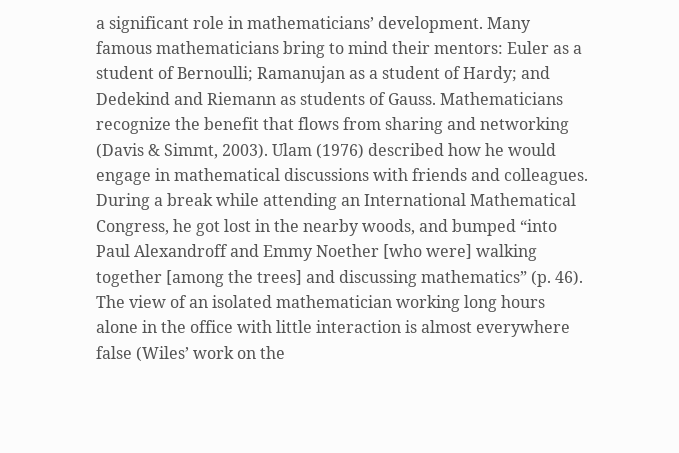a significant role in mathematicians’ development. Many famous mathematicians bring to mind their mentors: Euler as a student of Bernoulli; Ramanujan as a student of Hardy; and Dedekind and Riemann as students of Gauss. Mathematicians recognize the benefit that flows from sharing and networking (Davis & Simmt, 2003). Ulam (1976) described how he would engage in mathematical discussions with friends and colleagues. During a break while attending an International Mathematical Congress, he got lost in the nearby woods, and bumped “into Paul Alexandroff and Emmy Noether [who were] walking together [among the trees] and discussing mathematics” (p. 46). The view of an isolated mathematician working long hours alone in the office with little interaction is almost everywhere false (Wiles’ work on the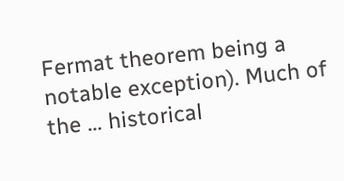Fermat theorem being a notable exception). Much of the … historical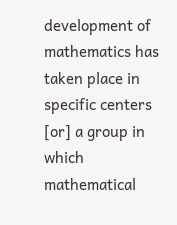development of mathematics has taken place in specific centers [or] a group in which mathematical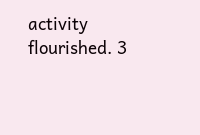activity flourished. 3